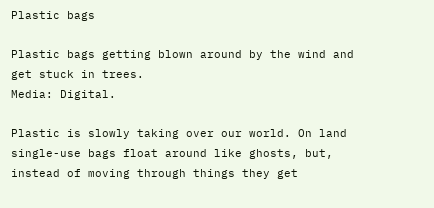Plastic bags

Plastic bags getting blown around by the wind and get stuck in trees.
Media: Digital.

Plastic is slowly taking over our world. On land single-use bags float around like ghosts, but, instead of moving through things they get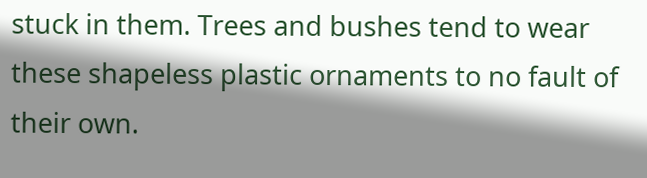stuck in them. Trees and bushes tend to wear these shapeless plastic ornaments to no fault of their own.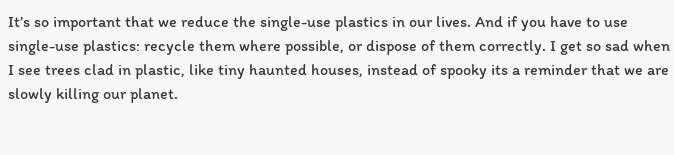It’s so important that we reduce the single-use plastics in our lives. And if you have to use single-use plastics: recycle them where possible, or dispose of them correctly. I get so sad when I see trees clad in plastic, like tiny haunted houses, instead of spooky its a reminder that we are slowly killing our planet.